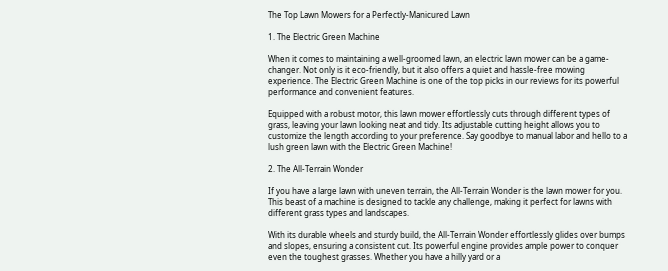The Top Lawn Mowers for a Perfectly-Manicured Lawn

1. The Electric Green Machine

When it comes to maintaining a well-groomed lawn, an electric lawn mower can be a game-changer. Not only is it eco-friendly, but it also offers a quiet and hassle-free mowing experience. The Electric Green Machine is one of the top picks in our reviews for its powerful performance and convenient features.

Equipped with a robust motor, this lawn mower effortlessly cuts through different types of grass, leaving your lawn looking neat and tidy. Its adjustable cutting height allows you to customize the length according to your preference. Say goodbye to manual labor and hello to a lush green lawn with the Electric Green Machine!

2. The All-Terrain Wonder

If you have a large lawn with uneven terrain, the All-Terrain Wonder is the lawn mower for you. This beast of a machine is designed to tackle any challenge, making it perfect for lawns with different grass types and landscapes.

With its durable wheels and sturdy build, the All-Terrain Wonder effortlessly glides over bumps and slopes, ensuring a consistent cut. Its powerful engine provides ample power to conquer even the toughest grasses. Whether you have a hilly yard or a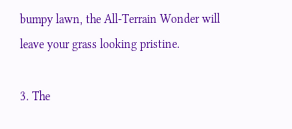bumpy lawn, the All-Terrain Wonder will leave your grass looking pristine.

3. The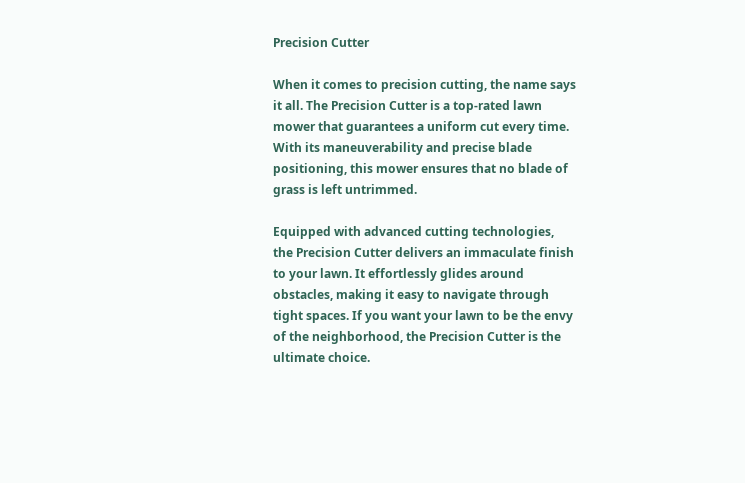Precision Cutter

When it comes to precision cutting, the name says it all. The Precision Cutter is a top-rated lawn mower that guarantees a uniform cut every time. With its maneuverability and precise blade positioning, this mower ensures that no blade of grass is left untrimmed.

Equipped with advanced cutting technologies, the Precision Cutter delivers an immaculate finish to your lawn. It effortlessly glides around obstacles, making it easy to navigate through tight spaces. If you want your lawn to be the envy of the neighborhood, the Precision Cutter is the ultimate choice.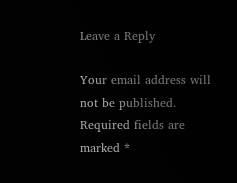Leave a Reply

Your email address will not be published. Required fields are marked *